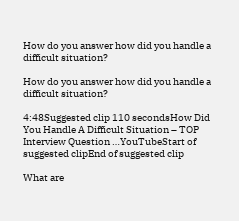How do you answer how did you handle a difficult situation?

How do you answer how did you handle a difficult situation?

4:48Suggested clip 110 secondsHow Did You Handle A Difficult Situation – TOP Interview Question …YouTubeStart of suggested clipEnd of suggested clip

What are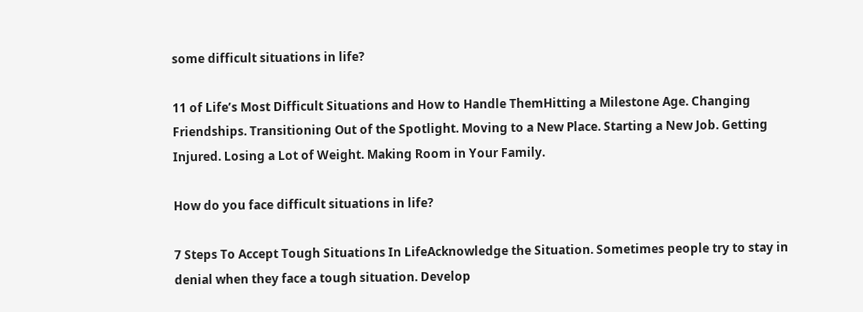some difficult situations in life?

11 of Life’s Most Difficult Situations and How to Handle ThemHitting a Milestone Age. Changing Friendships. Transitioning Out of the Spotlight. Moving to a New Place. Starting a New Job. Getting Injured. Losing a Lot of Weight. Making Room in Your Family.

How do you face difficult situations in life?

7 Steps To Accept Tough Situations In LifeAcknowledge the Situation. Sometimes people try to stay in denial when they face a tough situation. Develop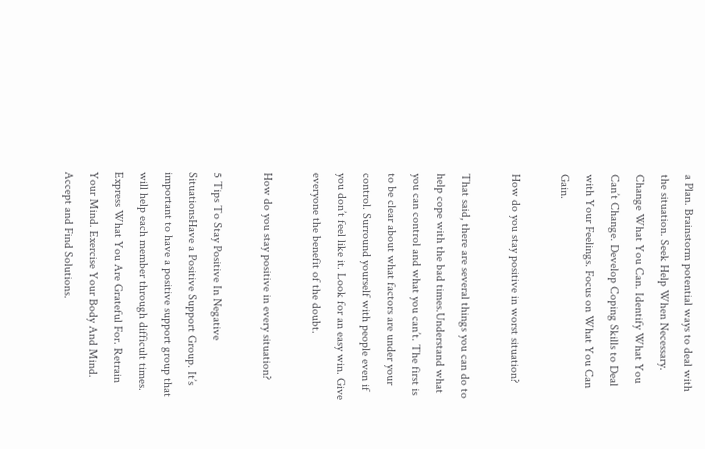a Plan. Brainstorm potential ways to deal with the situation. Seek Help When Necessary. Change What You Can. Identify What You Can’t Change. Develop Coping Skills to Deal with Your Feelings. Focus on What You Can Gain.

How do you stay positive in worst situation?

That said, there are several things you can do to help cope with the bad times.Understand what you can control and what you can’t. The first is to be clear about what factors are under your control. Surround yourself with people even if you don’t feel like it. Look for an easy win. Give everyone the benefit of the doubt.

How do you stay positive in every situation?

5 Tips To Stay Positive In Negative SituationsHave a Positive Support Group. It’s important to have a positive support group that will help each member through difficult times. Express What You Are Grateful For. Retrain Your Mind. Exercise Your Body And Mind. Accept and Find Solutions.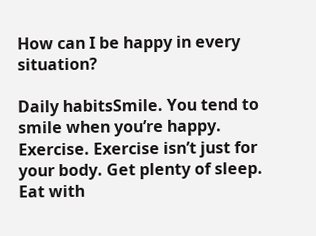How can I be happy in every situation?

Daily habitsSmile. You tend to smile when you’re happy. Exercise. Exercise isn’t just for your body. Get plenty of sleep. Eat with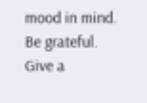mood in mind. Be grateful. Give a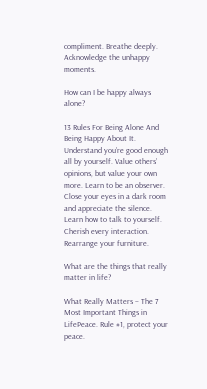compliment. Breathe deeply. Acknowledge the unhappy moments.

How can I be happy always alone?

13 Rules For Being Alone And Being Happy About It. Understand you’re good enough all by yourself. Value others’ opinions, but value your own more. Learn to be an observer. Close your eyes in a dark room and appreciate the silence. Learn how to talk to yourself. Cherish every interaction. Rearrange your furniture.

What are the things that really matter in life?

What Really Matters – The 7 Most Important Things in LifePeace. Rule #1, protect your peace.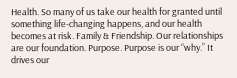Health. So many of us take our health for granted until something life-changing happens, and our health becomes at risk. Family & Friendship. Our relationships are our foundation. Purpose. Purpose is our “why.” It drives our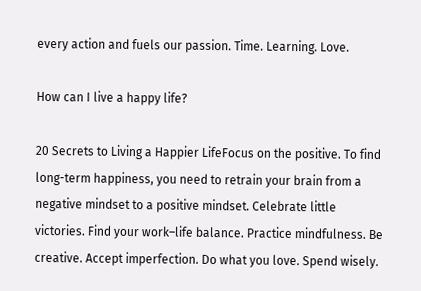every action and fuels our passion. Time. Learning. Love.

How can I live a happy life?

20 Secrets to Living a Happier LifeFocus on the positive. To find long-term happiness, you need to retrain your brain from a negative mindset to a positive mindset. Celebrate little victories. Find your work–life balance. Practice mindfulness. Be creative. Accept imperfection. Do what you love. Spend wisely.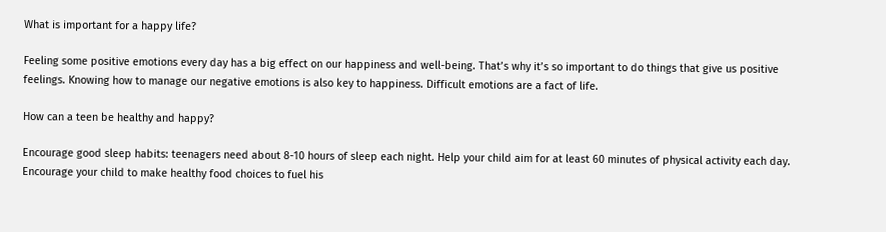What is important for a happy life?

Feeling some positive emotions every day has a big effect on our happiness and well-being. That’s why it’s so important to do things that give us positive feelings. Knowing how to manage our negative emotions is also key to happiness. Difficult emotions are a fact of life.

How can a teen be healthy and happy?

Encourage good sleep habits: teenagers need about 8-10 hours of sleep each night. Help your child aim for at least 60 minutes of physical activity each day. Encourage your child to make healthy food choices to fuel his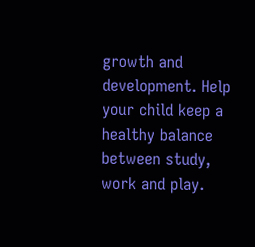growth and development. Help your child keep a healthy balance between study, work and play.